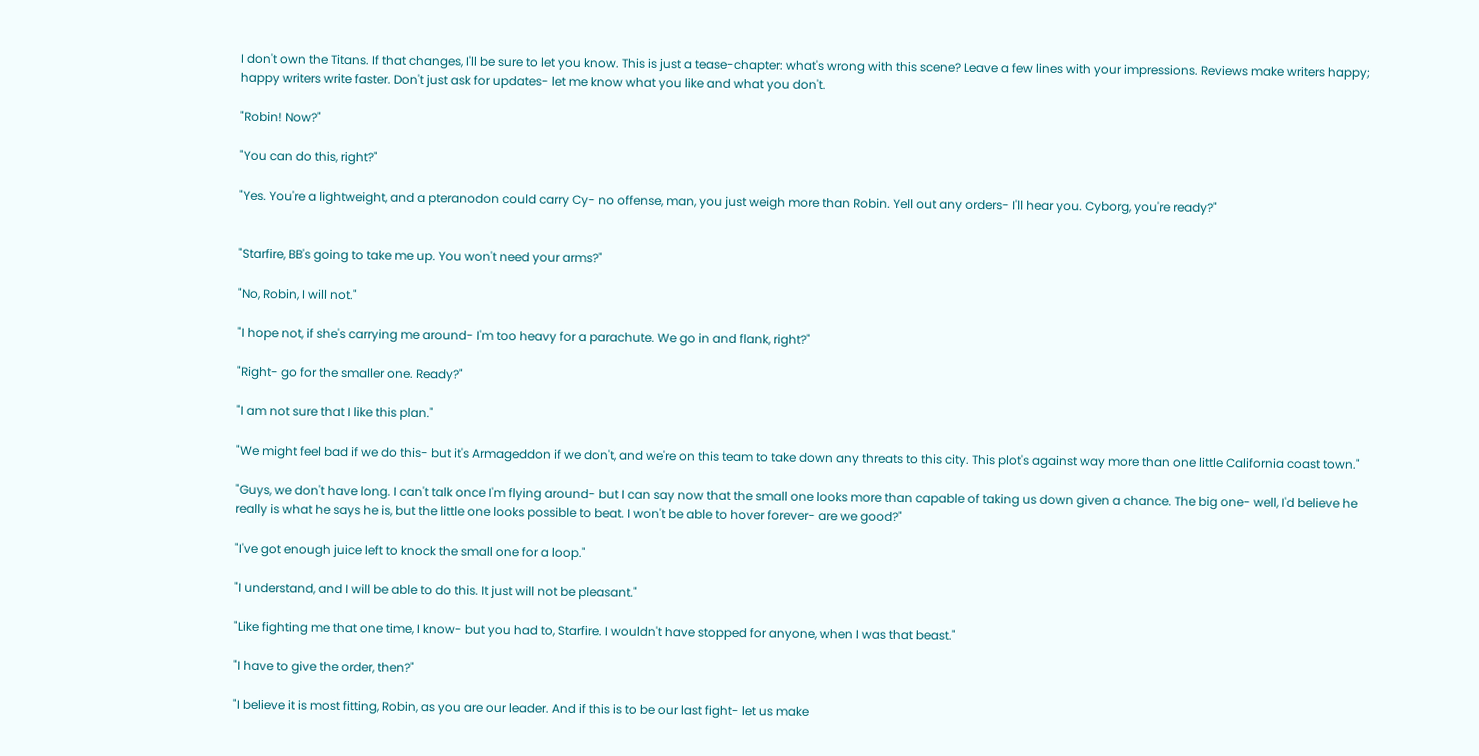I don't own the Titans. If that changes, I'll be sure to let you know. This is just a tease-chapter: what's wrong with this scene? Leave a few lines with your impressions. Reviews make writers happy; happy writers write faster. Don't just ask for updates- let me know what you like and what you don't.

"Robin! Now?"

"You can do this, right?"

"Yes. You're a lightweight, and a pteranodon could carry Cy- no offense, man, you just weigh more than Robin. Yell out any orders- I'll hear you. Cyborg, you're ready?"


"Starfire, BB's going to take me up. You won't need your arms?"

"No, Robin, I will not."

"I hope not, if she's carrying me around- I'm too heavy for a parachute. We go in and flank, right?"

"Right- go for the smaller one. Ready?"

"I am not sure that I like this plan."

"We might feel bad if we do this- but it's Armageddon if we don't, and we're on this team to take down any threats to this city. This plot's against way more than one little California coast town."

"Guys, we don't have long. I can't talk once I'm flying around- but I can say now that the small one looks more than capable of taking us down given a chance. The big one- well, I'd believe he really is what he says he is, but the little one looks possible to beat. I won't be able to hover forever- are we good?"

"I've got enough juice left to knock the small one for a loop."

"I understand, and I will be able to do this. It just will not be pleasant."

"Like fighting me that one time, I know- but you had to, Starfire. I wouldn't have stopped for anyone, when I was that beast."

"I have to give the order, then?"

"I believe it is most fitting, Robin, as you are our leader. And if this is to be our last fight- let us make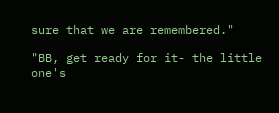sure that we are remembered."

"BB, get ready for it- the little one's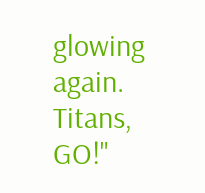glowing again. Titans, GO!"